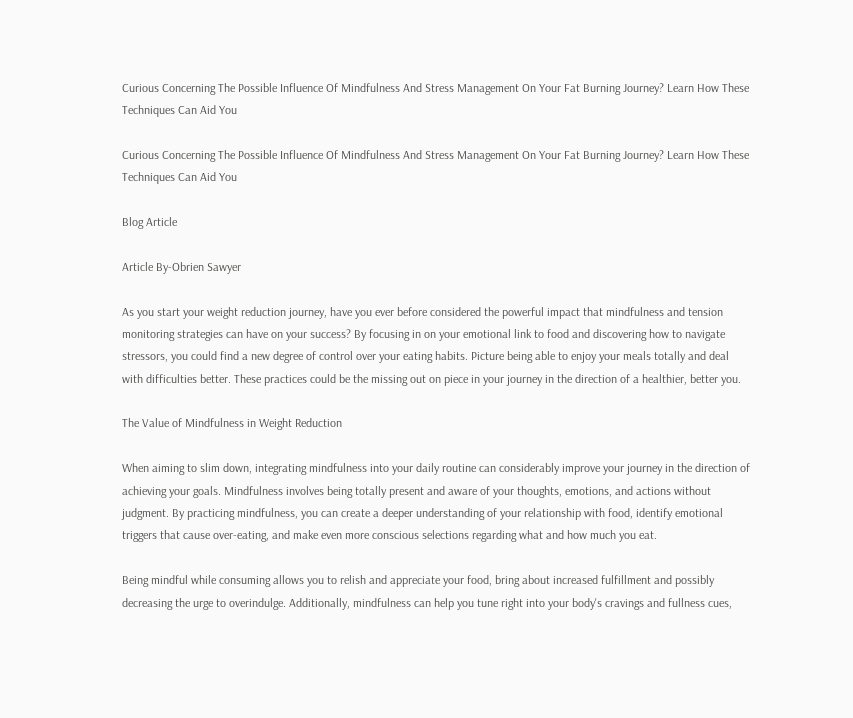Curious Concerning The Possible Influence Of Mindfulness And Stress Management On Your Fat Burning Journey? Learn How These Techniques Can Aid You

Curious Concerning The Possible Influence Of Mindfulness And Stress Management On Your Fat Burning Journey? Learn How These Techniques Can Aid You

Blog Article

Article By-Obrien Sawyer

As you start your weight reduction journey, have you ever before considered the powerful impact that mindfulness and tension monitoring strategies can have on your success? By focusing in on your emotional link to food and discovering how to navigate stressors, you could find a new degree of control over your eating habits. Picture being able to enjoy your meals totally and deal with difficulties better. These practices could be the missing out on piece in your journey in the direction of a healthier, better you.

The Value of Mindfulness in Weight Reduction

When aiming to slim down, integrating mindfulness into your daily routine can considerably improve your journey in the direction of achieving your goals. Mindfulness involves being totally present and aware of your thoughts, emotions, and actions without judgment. By practicing mindfulness, you can create a deeper understanding of your relationship with food, identify emotional triggers that cause over-eating, and make even more conscious selections regarding what and how much you eat.

Being mindful while consuming allows you to relish and appreciate your food, bring about increased fulfillment and possibly decreasing the urge to overindulge. Additionally, mindfulness can help you tune right into your body's cravings and fullness cues,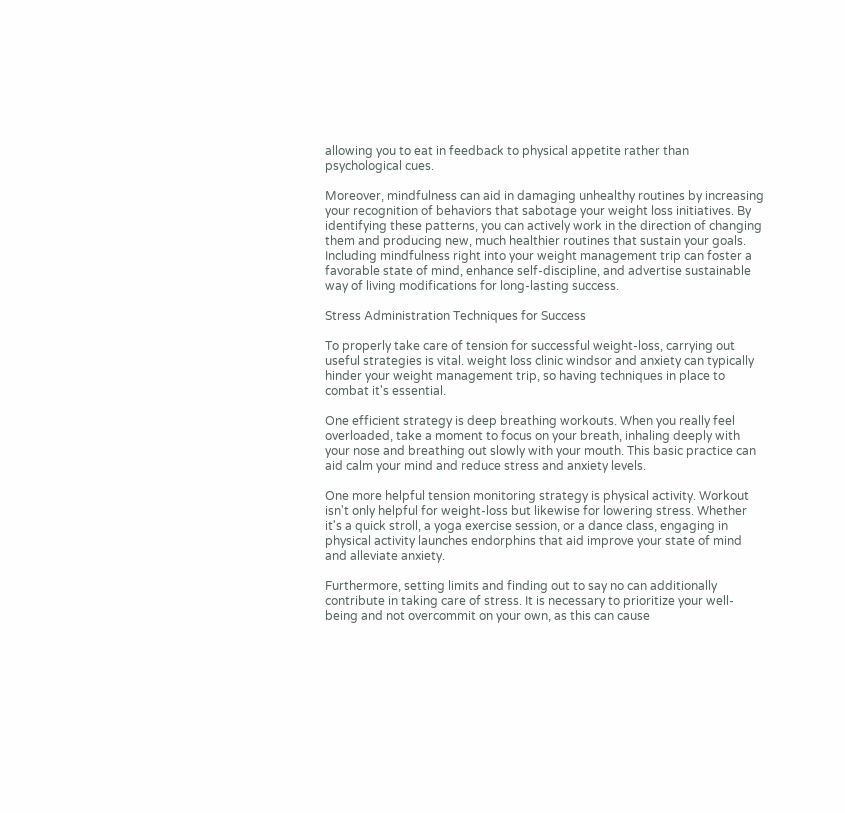allowing you to eat in feedback to physical appetite rather than psychological cues.

Moreover, mindfulness can aid in damaging unhealthy routines by increasing your recognition of behaviors that sabotage your weight loss initiatives. By identifying these patterns, you can actively work in the direction of changing them and producing new, much healthier routines that sustain your goals. Including mindfulness right into your weight management trip can foster a favorable state of mind, enhance self-discipline, and advertise sustainable way of living modifications for long-lasting success.

Stress Administration Techniques for Success

To properly take care of tension for successful weight-loss, carrying out useful strategies is vital. weight loss clinic windsor and anxiety can typically hinder your weight management trip, so having techniques in place to combat it's essential.

One efficient strategy is deep breathing workouts. When you really feel overloaded, take a moment to focus on your breath, inhaling deeply with your nose and breathing out slowly with your mouth. This basic practice can aid calm your mind and reduce stress and anxiety levels.

One more helpful tension monitoring strategy is physical activity. Workout isn't only helpful for weight-loss but likewise for lowering stress. Whether it's a quick stroll, a yoga exercise session, or a dance class, engaging in physical activity launches endorphins that aid improve your state of mind and alleviate anxiety.

Furthermore, setting limits and finding out to say no can additionally contribute in taking care of stress. It is necessary to prioritize your well-being and not overcommit on your own, as this can cause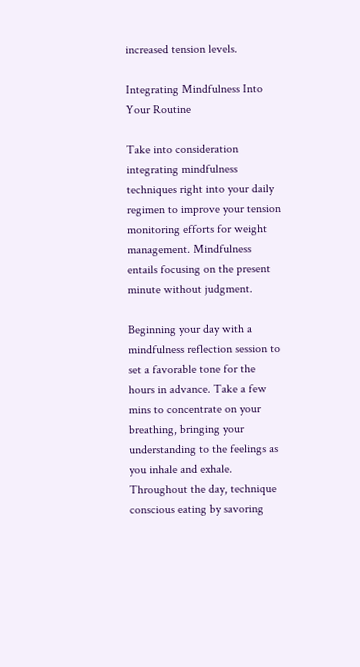increased tension levels.

Integrating Mindfulness Into Your Routine

Take into consideration integrating mindfulness techniques right into your daily regimen to improve your tension monitoring efforts for weight management. Mindfulness entails focusing on the present minute without judgment.

Beginning your day with a mindfulness reflection session to set a favorable tone for the hours in advance. Take a few mins to concentrate on your breathing, bringing your understanding to the feelings as you inhale and exhale. Throughout the day, technique conscious eating by savoring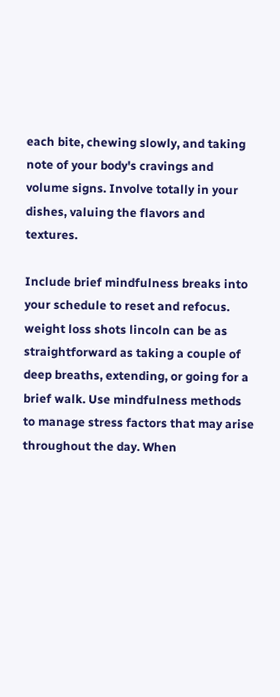each bite, chewing slowly, and taking note of your body's cravings and volume signs. Involve totally in your dishes, valuing the flavors and textures.

Include brief mindfulness breaks into your schedule to reset and refocus. weight loss shots lincoln can be as straightforward as taking a couple of deep breaths, extending, or going for a brief walk. Use mindfulness methods to manage stress factors that may arise throughout the day. When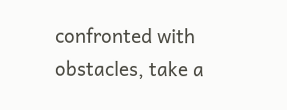confronted with obstacles, take a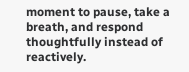moment to pause, take a breath, and respond thoughtfully instead of reactively.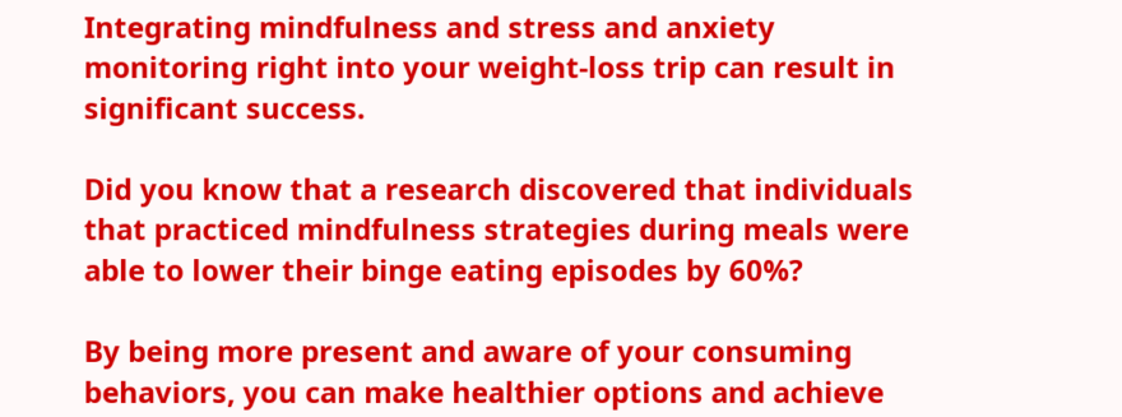Integrating mindfulness and stress and anxiety monitoring right into your weight-loss trip can result in significant success.

Did you know that a research discovered that individuals that practiced mindfulness strategies during meals were able to lower their binge eating episodes by 60%?

By being more present and aware of your consuming behaviors, you can make healthier options and achieve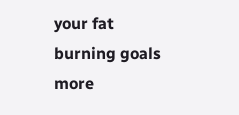your fat burning goals more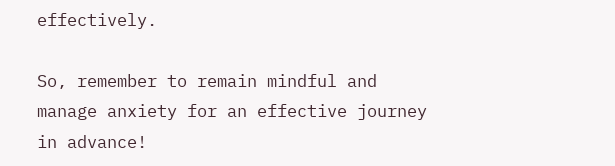effectively.

So, remember to remain mindful and manage anxiety for an effective journey in advance!